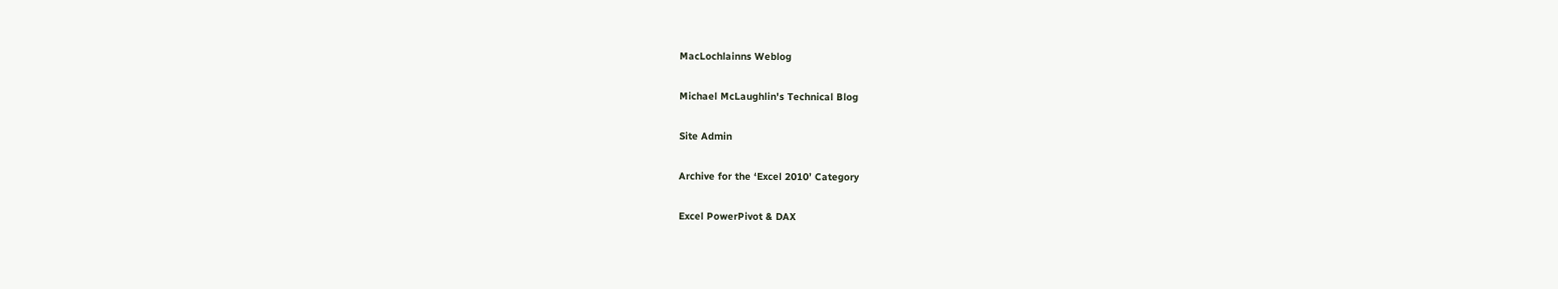MacLochlainns Weblog

Michael McLaughlin's Technical Blog

Site Admin

Archive for the ‘Excel 2010’ Category

Excel PowerPivot & DAX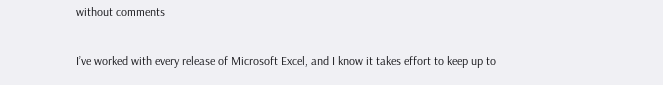without comments

I’ve worked with every release of Microsoft Excel, and I know it takes effort to keep up to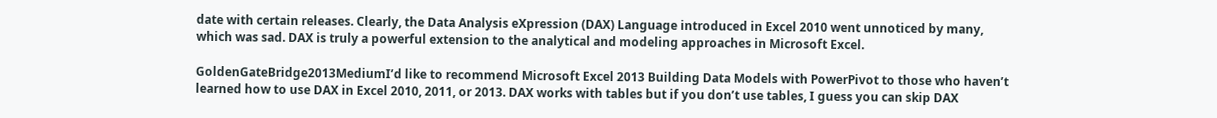date with certain releases. Clearly, the Data Analysis eXpression (DAX) Language introduced in Excel 2010 went unnoticed by many, which was sad. DAX is truly a powerful extension to the analytical and modeling approaches in Microsoft Excel.

GoldenGateBridge2013MediumI’d like to recommend Microsoft Excel 2013 Building Data Models with PowerPivot to those who haven’t learned how to use DAX in Excel 2010, 2011, or 2013. DAX works with tables but if you don’t use tables, I guess you can skip DAX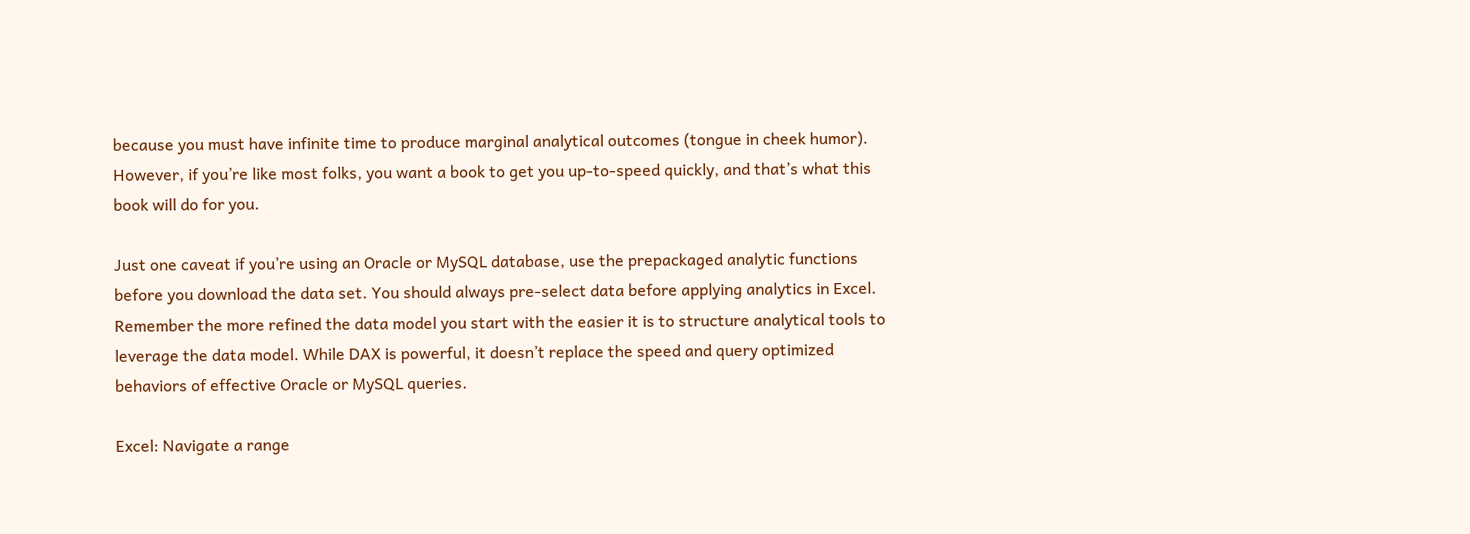because you must have infinite time to produce marginal analytical outcomes (tongue in cheek humor). However, if you’re like most folks, you want a book to get you up-to-speed quickly, and that’s what this book will do for you.

Just one caveat if you’re using an Oracle or MySQL database, use the prepackaged analytic functions before you download the data set. You should always pre-select data before applying analytics in Excel. Remember the more refined the data model you start with the easier it is to structure analytical tools to leverage the data model. While DAX is powerful, it doesn’t replace the speed and query optimized behaviors of effective Oracle or MySQL queries.

Excel: Navigate a range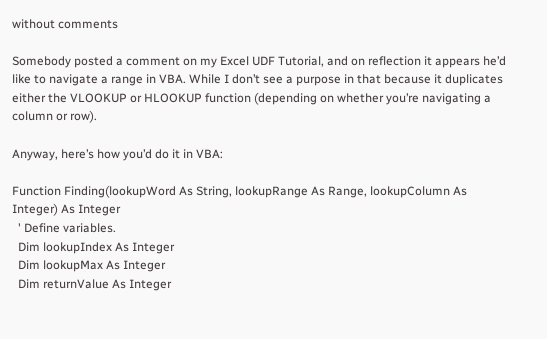without comments

Somebody posted a comment on my Excel UDF Tutorial, and on reflection it appears he’d like to navigate a range in VBA. While I don’t see a purpose in that because it duplicates either the VLOOKUP or HLOOKUP function (depending on whether you’re navigating a column or row).

Anyway, here’s how you’d do it in VBA:

Function Finding(lookupWord As String, lookupRange As Range, lookupColumn As Integer) As Integer
  ' Define variables.
  Dim lookupIndex As Integer
  Dim lookupMax As Integer
  Dim returnValue As Integer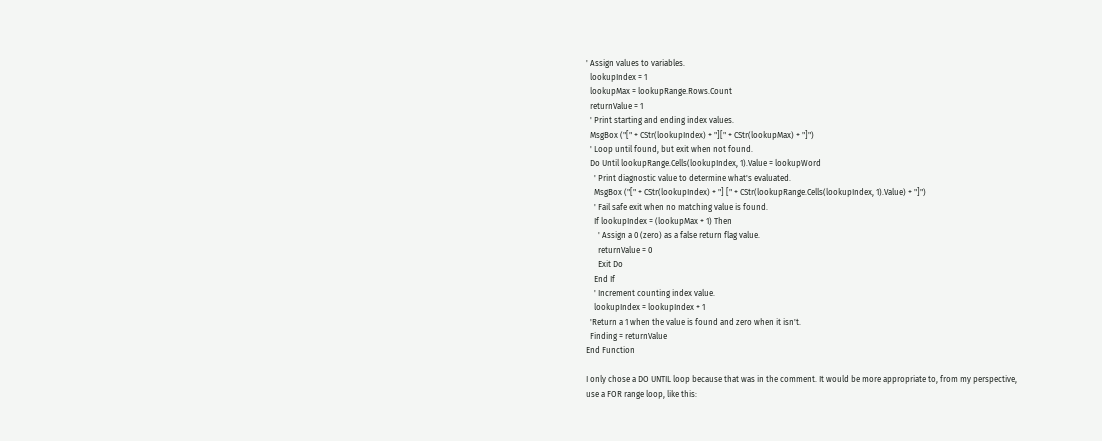' Assign values to variables.
  lookupIndex = 1
  lookupMax = lookupRange.Rows.Count
  returnValue = 1
  ' Print starting and ending index values.
  MsgBox ("[" + CStr(lookupIndex) + "][" + CStr(lookupMax) + "]")
  ' Loop until found, but exit when not found.
  Do Until lookupRange.Cells(lookupIndex, 1).Value = lookupWord
    ' Print diagnostic value to determine what's evaluated.
    MsgBox ("[" + CStr(lookupIndex) + "] [" + CStr(lookupRange.Cells(lookupIndex, 1).Value) + "]")
    ' Fail safe exit when no matching value is found.
    If lookupIndex = (lookupMax + 1) Then
      ' Assign a 0 (zero) as a false return flag value.
      returnValue = 0
      Exit Do
    End If
    ' Increment counting index value.
    lookupIndex = lookupIndex + 1
  'Return a 1 when the value is found and zero when it isn't.
  Finding = returnValue
End Function

I only chose a DO UNTIL loop because that was in the comment. It would be more appropriate to, from my perspective, use a FOR range loop, like this: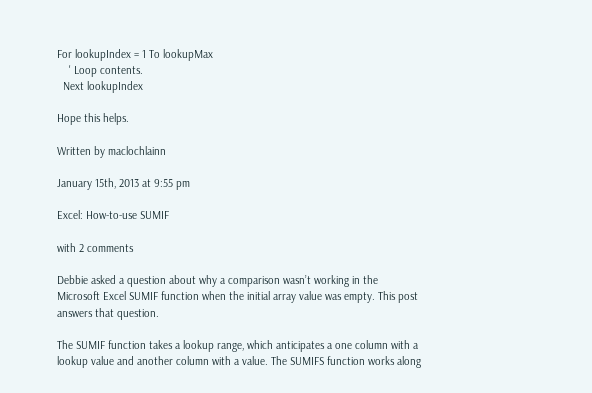For lookupIndex = 1 To lookupMax
    ' Loop contents.
  Next lookupIndex

Hope this helps.

Written by maclochlainn

January 15th, 2013 at 9:55 pm

Excel: How-to-use SUMIF

with 2 comments

Debbie asked a question about why a comparison wasn’t working in the Microsoft Excel SUMIF function when the initial array value was empty. This post answers that question.

The SUMIF function takes a lookup range, which anticipates a one column with a lookup value and another column with a value. The SUMIFS function works along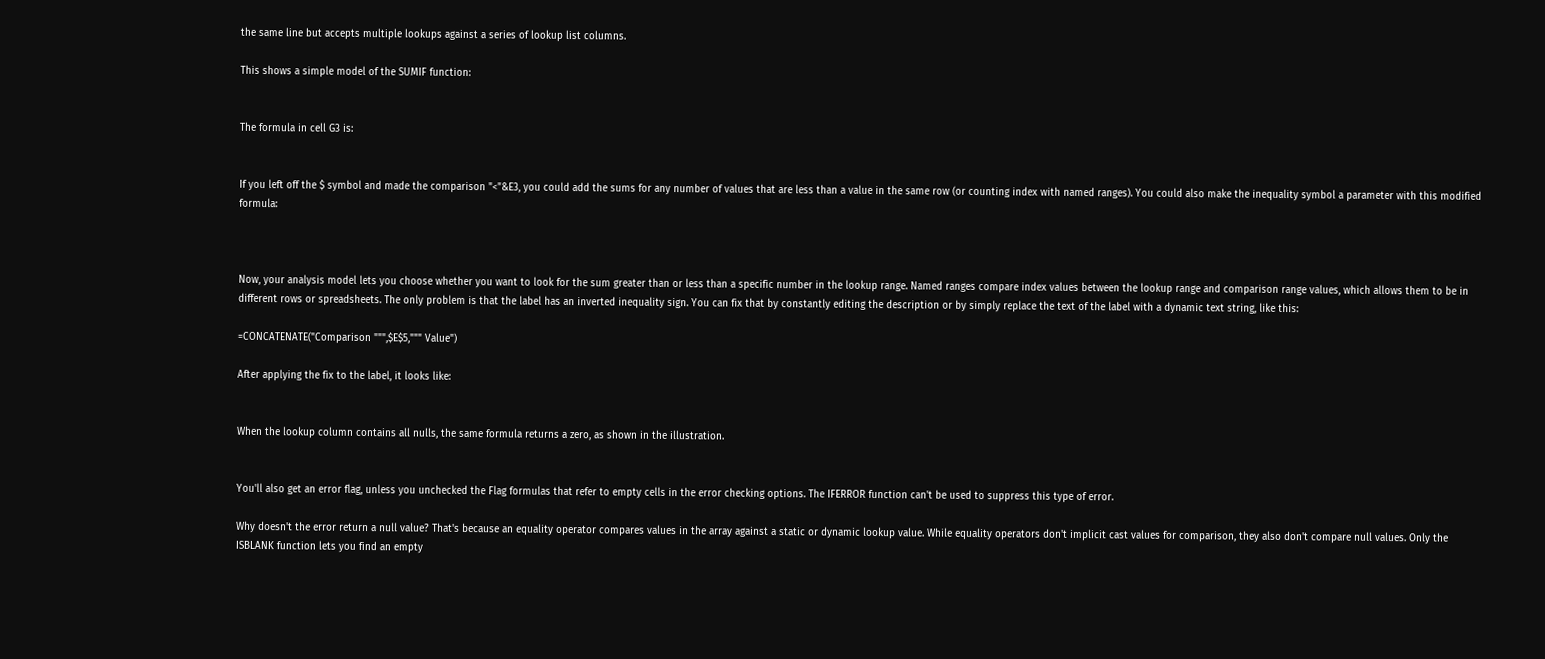the same line but accepts multiple lookups against a series of lookup list columns.

This shows a simple model of the SUMIF function:


The formula in cell G3 is:


If you left off the $ symbol and made the comparison "<"&E3, you could add the sums for any number of values that are less than a value in the same row (or counting index with named ranges). You could also make the inequality symbol a parameter with this modified formula:



Now, your analysis model lets you choose whether you want to look for the sum greater than or less than a specific number in the lookup range. Named ranges compare index values between the lookup range and comparison range values, which allows them to be in different rows or spreadsheets. The only problem is that the label has an inverted inequality sign. You can fix that by constantly editing the description or by simply replace the text of the label with a dynamic text string, like this:

=CONCATENATE("Comparison """,$E$5,""" Value")

After applying the fix to the label, it looks like:


When the lookup column contains all nulls, the same formula returns a zero, as shown in the illustration.


You'll also get an error flag, unless you unchecked the Flag formulas that refer to empty cells in the error checking options. The IFERROR function can't be used to suppress this type of error.

Why doesn't the error return a null value? That's because an equality operator compares values in the array against a static or dynamic lookup value. While equality operators don't implicit cast values for comparison, they also don't compare null values. Only the ISBLANK function lets you find an empty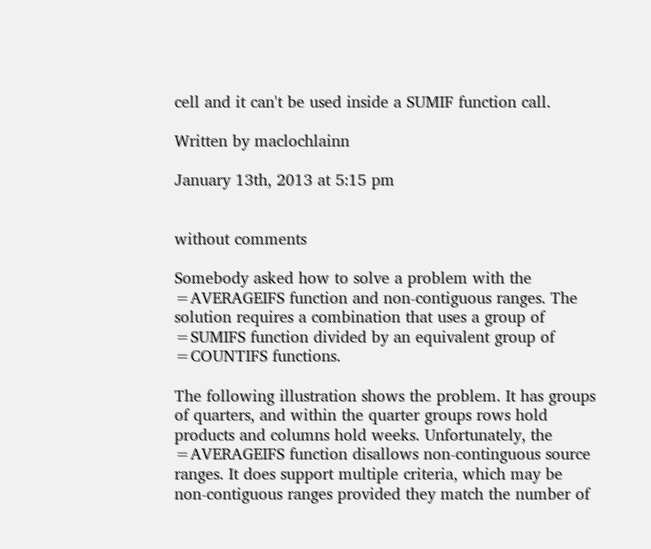cell and it can't be used inside a SUMIF function call.

Written by maclochlainn

January 13th, 2013 at 5:15 pm


without comments

Somebody asked how to solve a problem with the =AVERAGEIFS function and non-contiguous ranges. The solution requires a combination that uses a group of =SUMIFS function divided by an equivalent group of =COUNTIFS functions.

The following illustration shows the problem. It has groups of quarters, and within the quarter groups rows hold products and columns hold weeks. Unfortunately, the =AVERAGEIFS function disallows non-continguous source ranges. It does support multiple criteria, which may be non-contiguous ranges provided they match the number of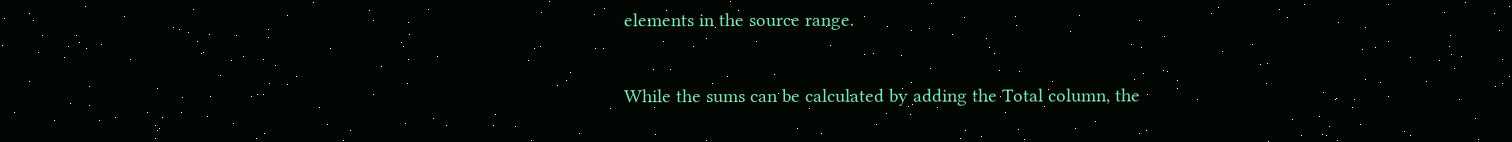elements in the source range.

While the sums can be calculated by adding the Total column, the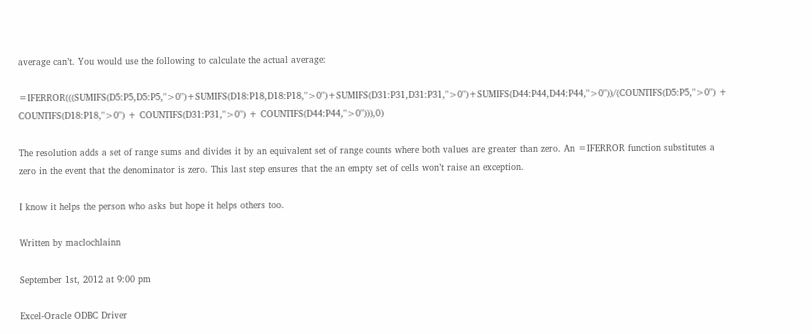average can’t. You would use the following to calculate the actual average:

=IFERROR(((SUMIFS(D5:P5,D5:P5,">0")+SUMIFS(D18:P18,D18:P18,">0")+SUMIFS(D31:P31,D31:P31,">0")+SUMIFS(D44:P44,D44:P44,">0"))/(COUNTIFS(D5:P5,">0") + COUNTIFS(D18:P18,">0") + COUNTIFS(D31:P31,">0") + COUNTIFS(D44:P44,">0"))),0)

The resolution adds a set of range sums and divides it by an equivalent set of range counts where both values are greater than zero. An =IFERROR function substitutes a zero in the event that the denominator is zero. This last step ensures that the an empty set of cells won’t raise an exception.

I know it helps the person who asks but hope it helps others too.

Written by maclochlainn

September 1st, 2012 at 9:00 pm

Excel-Oracle ODBC Driver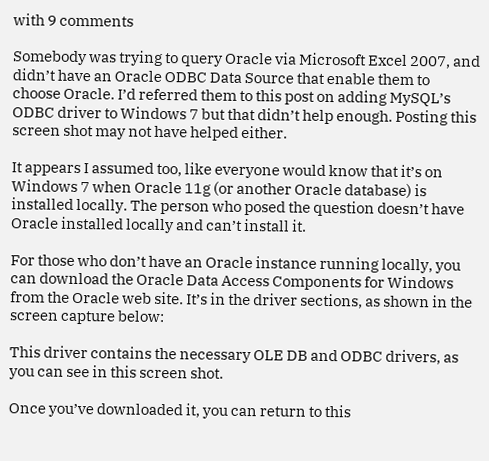with 9 comments

Somebody was trying to query Oracle via Microsoft Excel 2007, and didn’t have an Oracle ODBC Data Source that enable them to choose Oracle. I’d referred them to this post on adding MySQL’s ODBC driver to Windows 7 but that didn’t help enough. Posting this screen shot may not have helped either.

It appears I assumed too, like everyone would know that it’s on Windows 7 when Oracle 11g (or another Oracle database) is installed locally. The person who posed the question doesn’t have Oracle installed locally and can’t install it.

For those who don’t have an Oracle instance running locally, you can download the Oracle Data Access Components for Windows from the Oracle web site. It’s in the driver sections, as shown in the screen capture below:

This driver contains the necessary OLE DB and ODBC drivers, as you can see in this screen shot.

Once you’ve downloaded it, you can return to this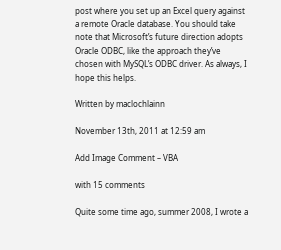post where you set up an Excel query against a remote Oracle database. You should take note that Microsoft’s future direction adopts Oracle ODBC, like the approach they’ve chosen with MySQL’s ODBC driver. As always, I hope this helps.

Written by maclochlainn

November 13th, 2011 at 12:59 am

Add Image Comment – VBA

with 15 comments

Quite some time ago, summer 2008, I wrote a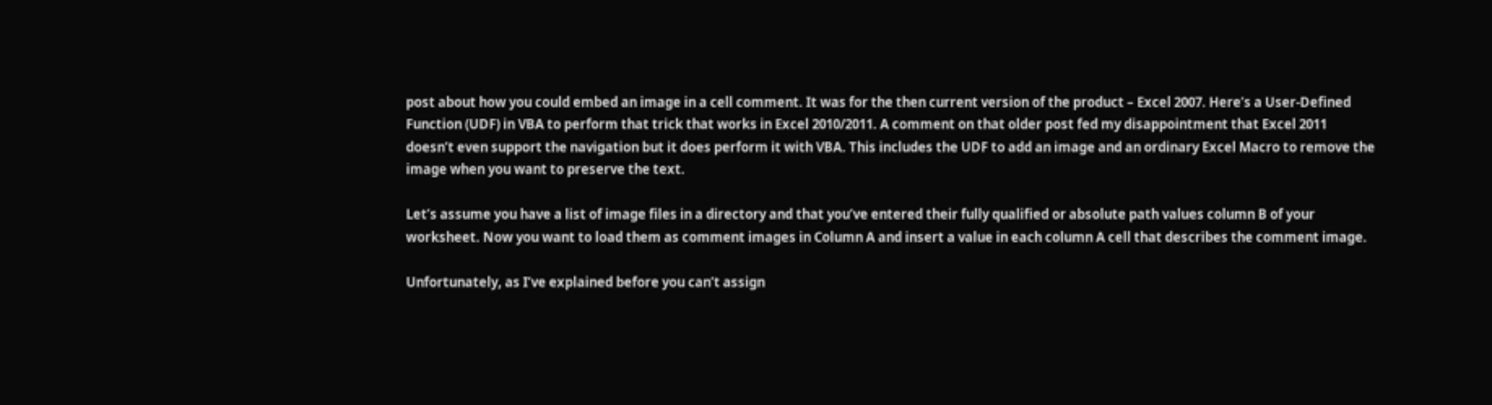post about how you could embed an image in a cell comment. It was for the then current version of the product – Excel 2007. Here’s a User-Defined Function (UDF) in VBA to perform that trick that works in Excel 2010/2011. A comment on that older post fed my disappointment that Excel 2011 doesn’t even support the navigation but it does perform it with VBA. This includes the UDF to add an image and an ordinary Excel Macro to remove the image when you want to preserve the text.

Let’s assume you have a list of image files in a directory and that you’ve entered their fully qualified or absolute path values column B of your worksheet. Now you want to load them as comment images in Column A and insert a value in each column A cell that describes the comment image.

Unfortunately, as I’ve explained before you can’t assign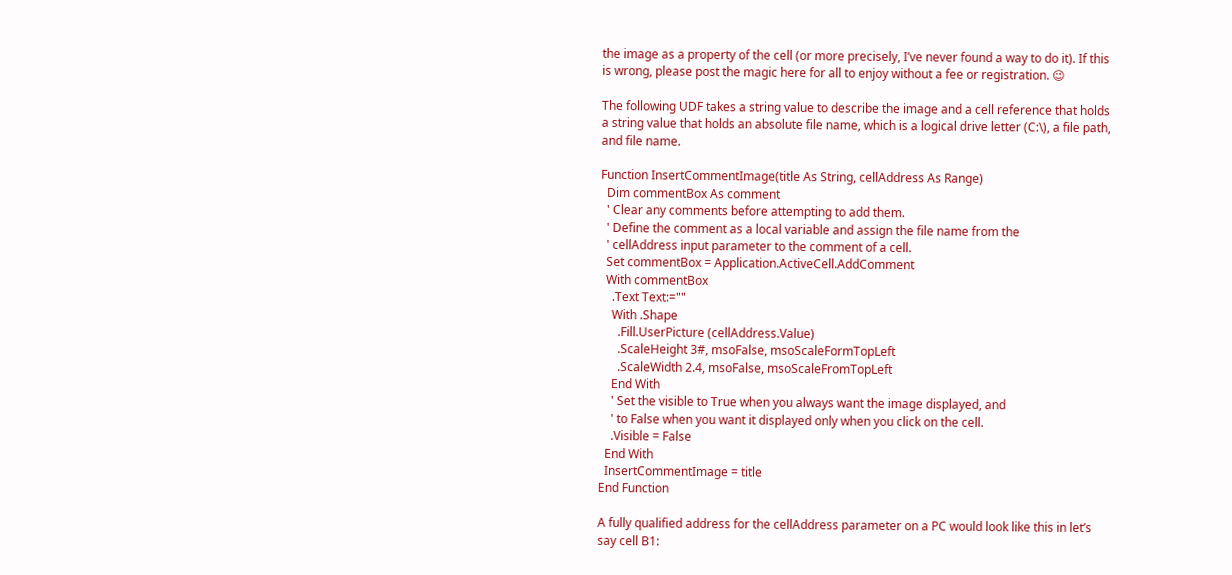the image as a property of the cell (or more precisely, I’ve never found a way to do it). If this is wrong, please post the magic here for all to enjoy without a fee or registration. 😉

The following UDF takes a string value to describe the image and a cell reference that holds a string value that holds an absolute file name, which is a logical drive letter (C:\), a file path, and file name.

Function InsertCommentImage(title As String, cellAddress As Range)
  Dim commentBox As comment
  ' Clear any comments before attempting to add them.
  ' Define the comment as a local variable and assign the file name from the
  ' cellAddress input parameter to the comment of a cell.
  Set commentBox = Application.ActiveCell.AddComment
  With commentBox
    .Text Text:=""
    With .Shape
      .Fill.UserPicture (cellAddress.Value)
      .ScaleHeight 3#, msoFalse, msoScaleFormTopLeft
      .ScaleWidth 2.4, msoFalse, msoScaleFromTopLeft
    End With
    ' Set the visible to True when you always want the image displayed, and
    ' to False when you want it displayed only when you click on the cell.
    .Visible = False
  End With
  InsertCommentImage = title
End Function

A fully qualified address for the cellAddress parameter on a PC would look like this in let’s say cell B1: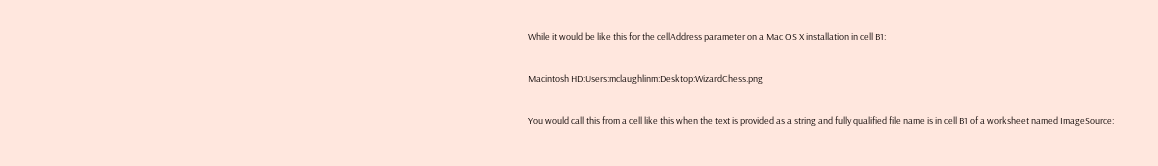While it would be like this for the cellAddress parameter on a Mac OS X installation in cell B1:

Macintosh HD:Users:mclaughlinm:Desktop:WizardChess.png

You would call this from a cell like this when the text is provided as a string and fully qualified file name is in cell B1 of a worksheet named ImageSource: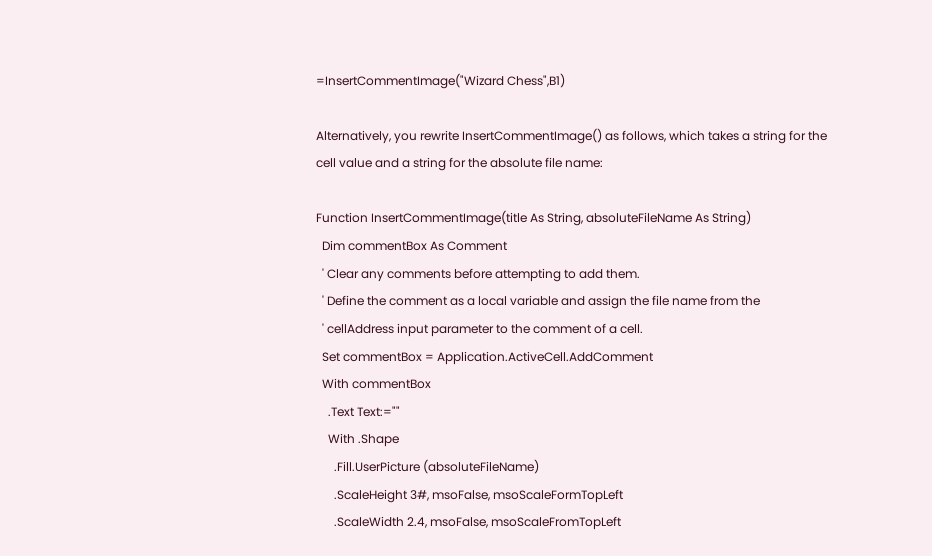=InsertCommentImage("Wizard Chess",B1)

Alternatively, you rewrite InsertCommentImage() as follows, which takes a string for the cell value and a string for the absolute file name:

Function InsertCommentImage(title As String, absoluteFileName As String)
  Dim commentBox As Comment
  ' Clear any comments before attempting to add them.
  ' Define the comment as a local variable and assign the file name from the
  ' cellAddress input parameter to the comment of a cell.
  Set commentBox = Application.ActiveCell.AddComment
  With commentBox
    .Text Text:=""
    With .Shape
      .Fill.UserPicture (absoluteFileName)
      .ScaleHeight 3#, msoFalse, msoScaleFormTopLeft
      .ScaleWidth 2.4, msoFalse, msoScaleFromTopLeft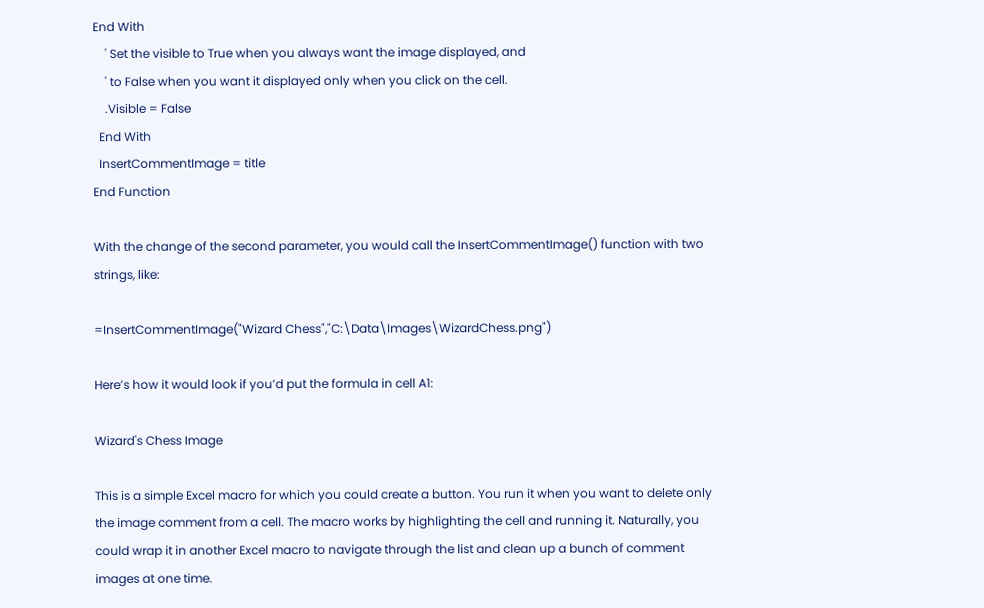End With
    ' Set the visible to True when you always want the image displayed, and
    ' to False when you want it displayed only when you click on the cell.
    .Visible = False
  End With
  InsertCommentImage = title
End Function

With the change of the second parameter, you would call the InsertCommentImage() function with two strings, like:

=InsertCommentImage("Wizard Chess","C:\Data\Images\WizardChess.png")

Here’s how it would look if you’d put the formula in cell A1:

Wizard's Chess Image

This is a simple Excel macro for which you could create a button. You run it when you want to delete only the image comment from a cell. The macro works by highlighting the cell and running it. Naturally, you could wrap it in another Excel macro to navigate through the list and clean up a bunch of comment images at one time.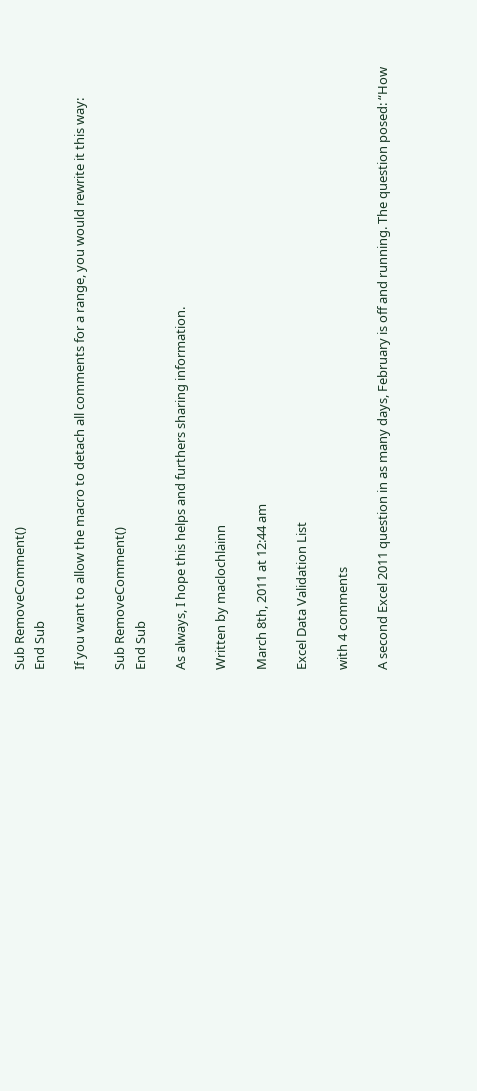Sub RemoveComment()
End Sub

If you want to allow the macro to detach all comments for a range, you would rewrite it this way:

Sub RemoveComment()
End Sub

As always, I hope this helps and furthers sharing information.

Written by maclochlainn

March 8th, 2011 at 12:44 am

Excel Data Validation List

with 4 comments

A second Excel 2011 question in as many days, February is off and running. The question posed: “How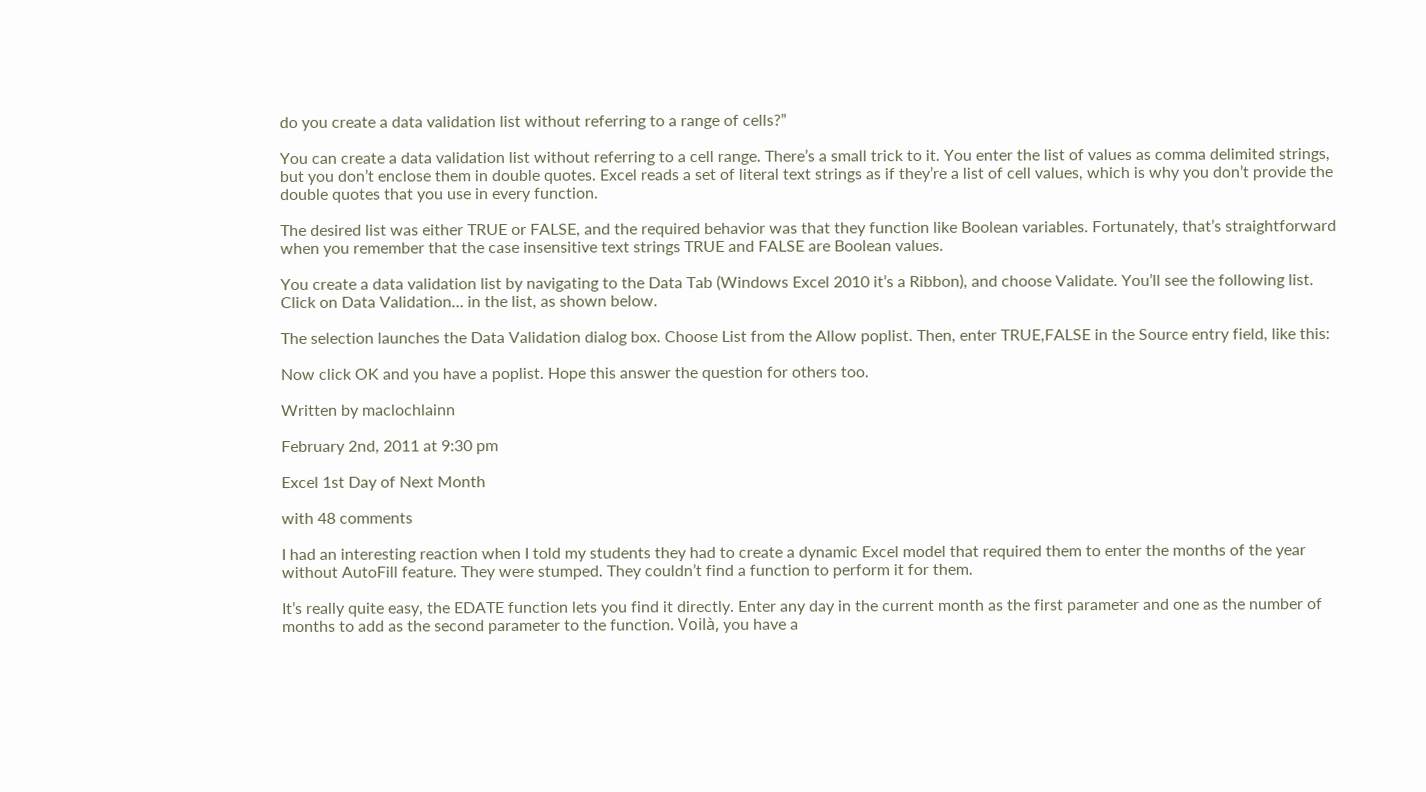do you create a data validation list without referring to a range of cells?”

You can create a data validation list without referring to a cell range. There’s a small trick to it. You enter the list of values as comma delimited strings, but you don’t enclose them in double quotes. Excel reads a set of literal text strings as if they’re a list of cell values, which is why you don’t provide the double quotes that you use in every function.

The desired list was either TRUE or FALSE, and the required behavior was that they function like Boolean variables. Fortunately, that’s straightforward when you remember that the case insensitive text strings TRUE and FALSE are Boolean values.

You create a data validation list by navigating to the Data Tab (Windows Excel 2010 it’s a Ribbon), and choose Validate. You’ll see the following list. Click on Data Validation… in the list, as shown below.

The selection launches the Data Validation dialog box. Choose List from the Allow poplist. Then, enter TRUE,FALSE in the Source entry field, like this:

Now click OK and you have a poplist. Hope this answer the question for others too.

Written by maclochlainn

February 2nd, 2011 at 9:30 pm

Excel 1st Day of Next Month

with 48 comments

I had an interesting reaction when I told my students they had to create a dynamic Excel model that required them to enter the months of the year without AutoFill feature. They were stumped. They couldn’t find a function to perform it for them.

It’s really quite easy, the EDATE function lets you find it directly. Enter any day in the current month as the first parameter and one as the number of months to add as the second parameter to the function. Voilà, you have a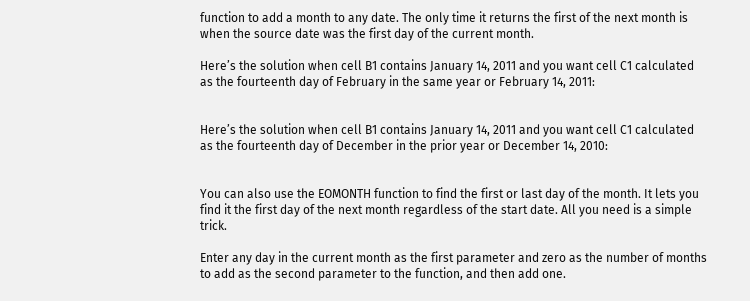function to add a month to any date. The only time it returns the first of the next month is when the source date was the first day of the current month.

Here’s the solution when cell B1 contains January 14, 2011 and you want cell C1 calculated as the fourteenth day of February in the same year or February 14, 2011:


Here’s the solution when cell B1 contains January 14, 2011 and you want cell C1 calculated as the fourteenth day of December in the prior year or December 14, 2010:


You can also use the EOMONTH function to find the first or last day of the month. It lets you find it the first day of the next month regardless of the start date. All you need is a simple trick.

Enter any day in the current month as the first parameter and zero as the number of months to add as the second parameter to the function, and then add one.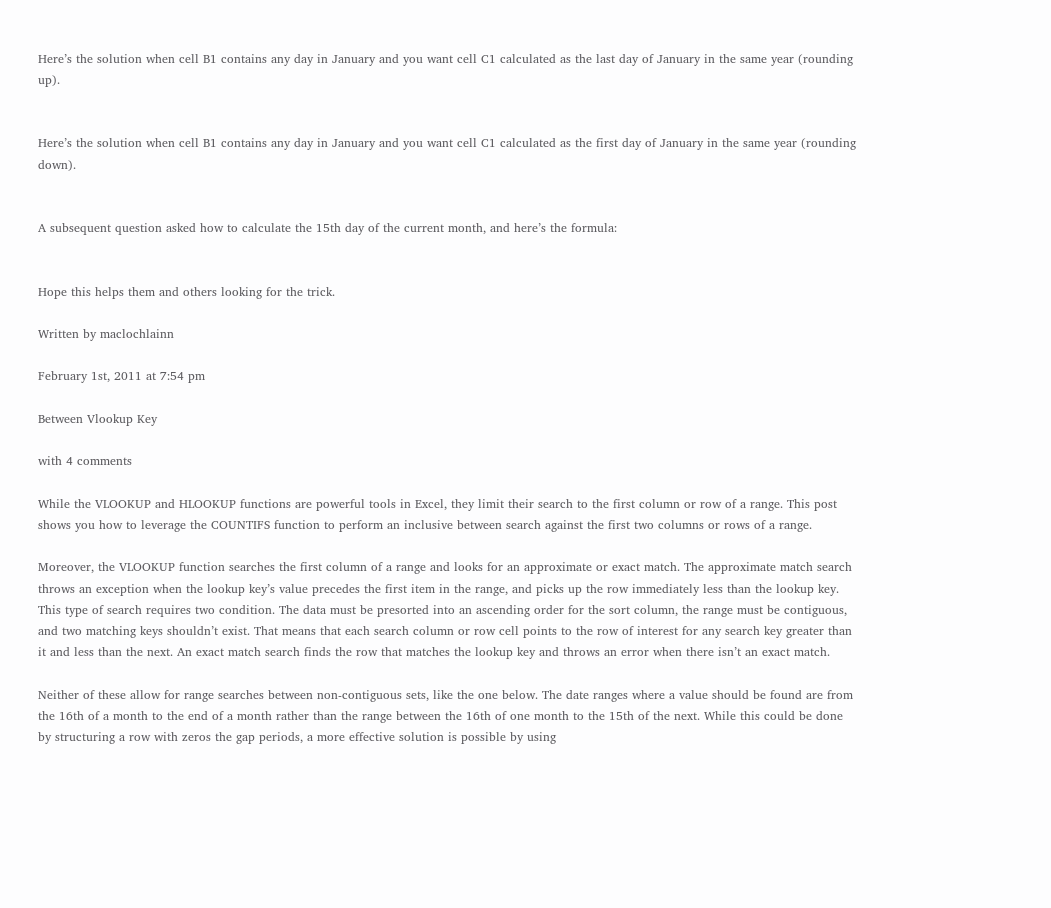Here’s the solution when cell B1 contains any day in January and you want cell C1 calculated as the last day of January in the same year (rounding up).


Here’s the solution when cell B1 contains any day in January and you want cell C1 calculated as the first day of January in the same year (rounding down).


A subsequent question asked how to calculate the 15th day of the current month, and here’s the formula:


Hope this helps them and others looking for the trick.

Written by maclochlainn

February 1st, 2011 at 7:54 pm

Between Vlookup Key

with 4 comments

While the VLOOKUP and HLOOKUP functions are powerful tools in Excel, they limit their search to the first column or row of a range. This post shows you how to leverage the COUNTIFS function to perform an inclusive between search against the first two columns or rows of a range.

Moreover, the VLOOKUP function searches the first column of a range and looks for an approximate or exact match. The approximate match search throws an exception when the lookup key’s value precedes the first item in the range, and picks up the row immediately less than the lookup key. This type of search requires two condition. The data must be presorted into an ascending order for the sort column, the range must be contiguous, and two matching keys shouldn’t exist. That means that each search column or row cell points to the row of interest for any search key greater than it and less than the next. An exact match search finds the row that matches the lookup key and throws an error when there isn’t an exact match.

Neither of these allow for range searches between non-contiguous sets, like the one below. The date ranges where a value should be found are from the 16th of a month to the end of a month rather than the range between the 16th of one month to the 15th of the next. While this could be done by structuring a row with zeros the gap periods, a more effective solution is possible by using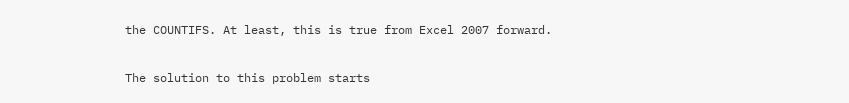the COUNTIFS. At least, this is true from Excel 2007 forward.

The solution to this problem starts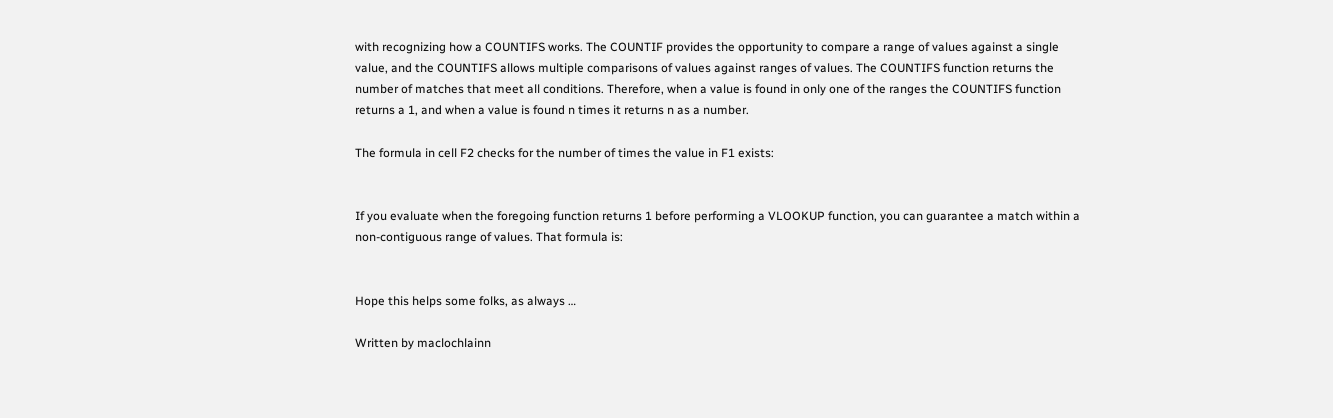with recognizing how a COUNTIFS works. The COUNTIF provides the opportunity to compare a range of values against a single value, and the COUNTIFS allows multiple comparisons of values against ranges of values. The COUNTIFS function returns the number of matches that meet all conditions. Therefore, when a value is found in only one of the ranges the COUNTIFS function returns a 1, and when a value is found n times it returns n as a number.

The formula in cell F2 checks for the number of times the value in F1 exists:


If you evaluate when the foregoing function returns 1 before performing a VLOOKUP function, you can guarantee a match within a non-contiguous range of values. That formula is:


Hope this helps some folks, as always …

Written by maclochlainn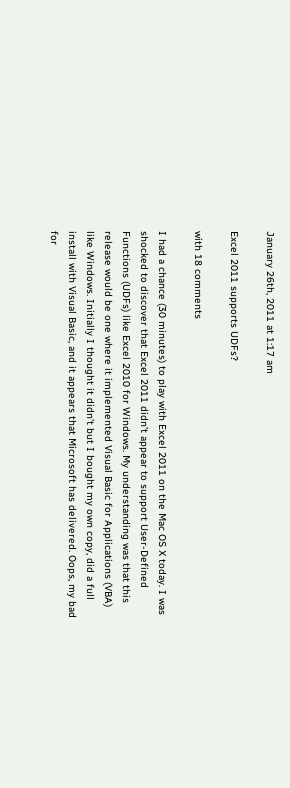January 26th, 2011 at 1:17 am

Excel 2011 supports UDFs?

with 18 comments

I had a chance (30 minutes) to play with Excel 2011 on the Mac OS X today. I was shocked to discover that Excel 2011 didn’t appear to support User-Defined Functions (UDFs) like Excel 2010 for Windows. My understanding was that this release would be one where it implemented Visual Basic for Applications (VBA) like Windows. Initially I thought it didn’t but I bought my own copy, did a full install with Visual Basic, and it appears that Microsoft has delivered. Oops, my bad for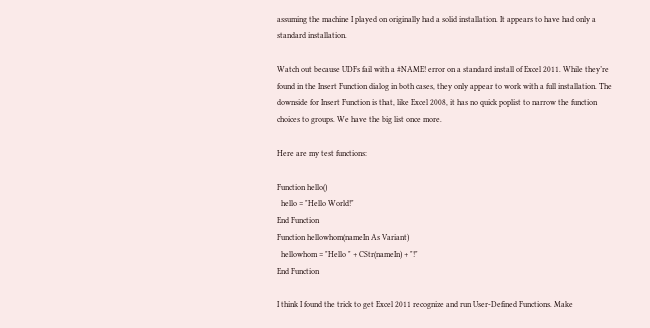assuming the machine I played on originally had a solid installation. It appears to have had only a standard installation.

Watch out because UDFs fail with a #NAME! error on a standard install of Excel 2011. While they’re found in the Insert Function dialog in both cases, they only appear to work with a full installation. The downside for Insert Function is that, like Excel 2008, it has no quick poplist to narrow the function choices to groups. We have the big list once more.

Here are my test functions:

Function hello()
  hello = "Hello World!"
End Function
Function hellowhom(nameIn As Variant)
  hellowhom = "Hello " + CStr(nameIn) + "!"
End Function

I think I found the trick to get Excel 2011 recognize and run User-Defined Functions. Make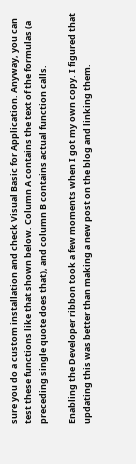sure you do a custom installation and check Visual Basic for Application. Anyway, you can test these functions like that shown below. Column A contains the text of the formulas (a preceding single quote does that), and column B contains actual function calls.

Enabling the Developer ribbon took a few moments when I got my own copy. I figured that updating this was better than making a new post on the blog and linking them.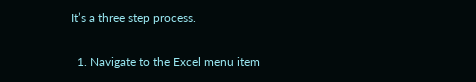It’s a three step process.

  1. Navigate to the Excel menu item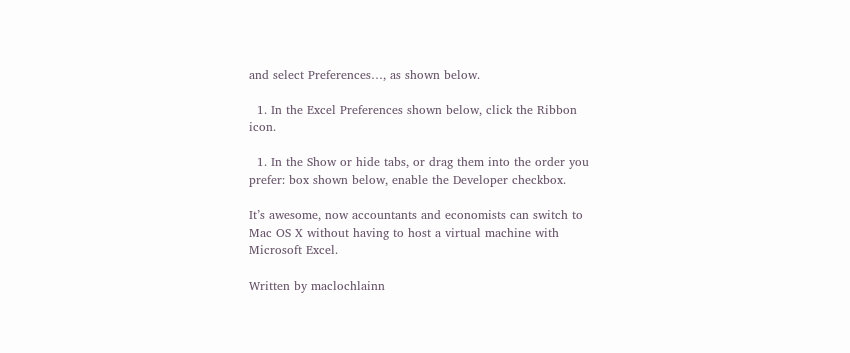and select Preferences…, as shown below.

  1. In the Excel Preferences shown below, click the Ribbon icon.

  1. In the Show or hide tabs, or drag them into the order you prefer: box shown below, enable the Developer checkbox.

It’s awesome, now accountants and economists can switch to Mac OS X without having to host a virtual machine with Microsoft Excel.

Written by maclochlainn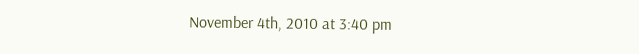November 4th, 2010 at 3:40 pm